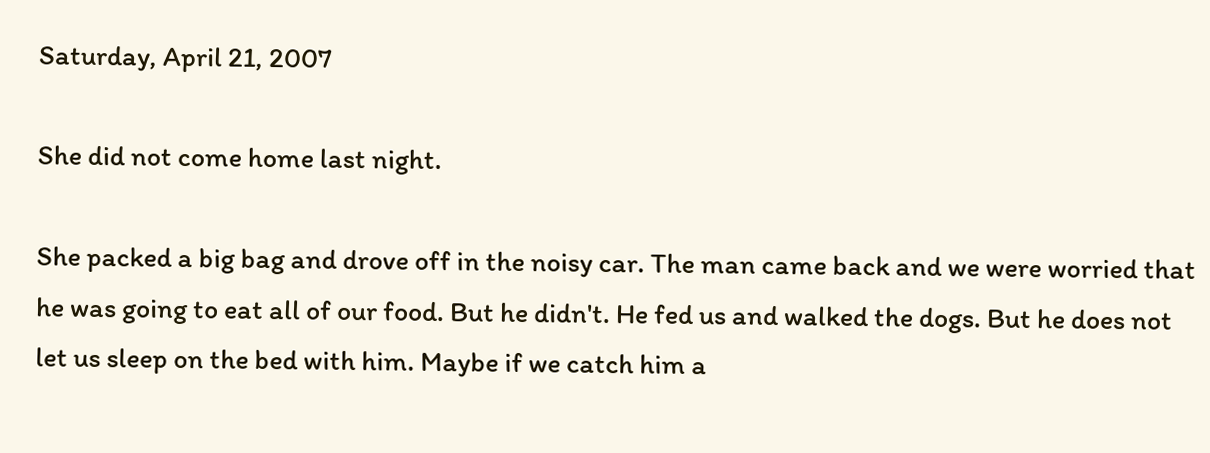Saturday, April 21, 2007

She did not come home last night.

She packed a big bag and drove off in the noisy car. The man came back and we were worried that he was going to eat all of our food. But he didn't. He fed us and walked the dogs. But he does not let us sleep on the bed with him. Maybe if we catch him a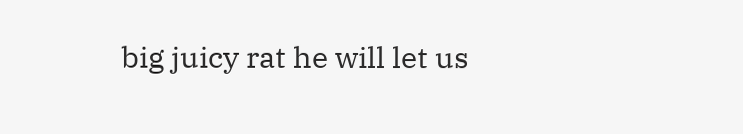big juicy rat he will let us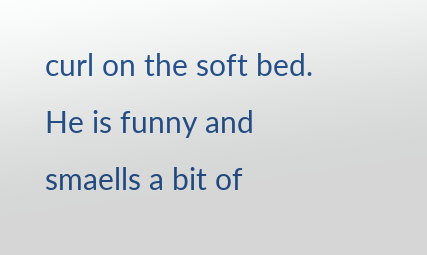curl on the soft bed. He is funny and smaells a bit of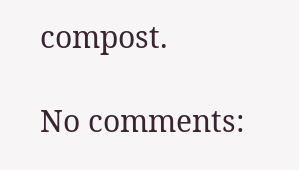compost.

No comments: